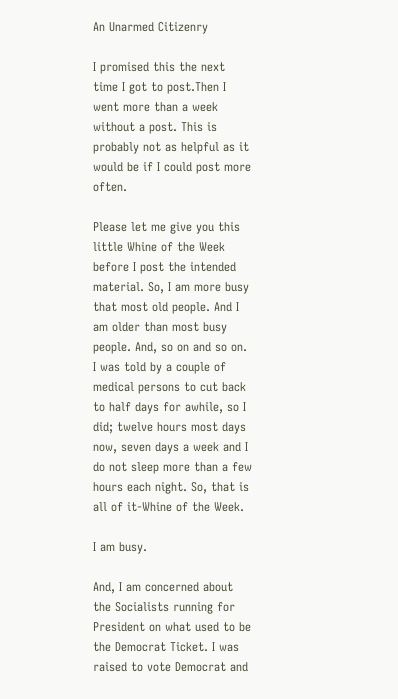An Unarmed Citizenry

I promised this the next time I got to post.Then I went more than a week without a post. This is probably not as helpful as it would be if I could post more often.

Please let me give you this little Whine of the Week before I post the intended material. So, I am more busy that most old people. And I am older than most busy people. And, so on and so on. I was told by a couple of medical persons to cut back to half days for awhile, so I did; twelve hours most days now, seven days a week and I do not sleep more than a few hours each night. So, that is all of it-Whine of the Week.

I am busy.

And, I am concerned about the Socialists running for President on what used to be the Democrat Ticket. I was raised to vote Democrat and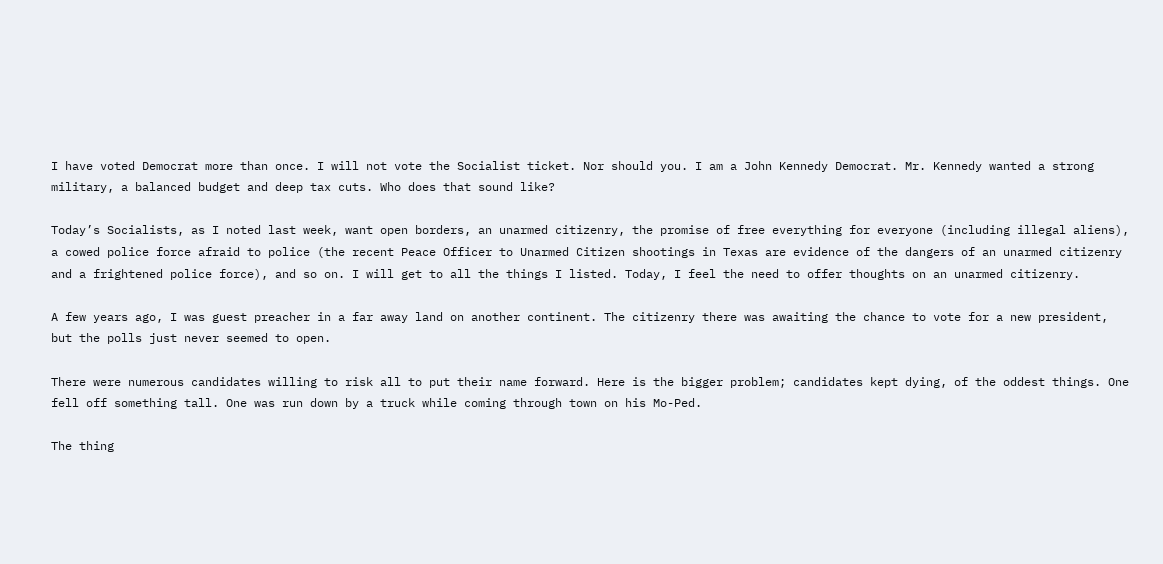I have voted Democrat more than once. I will not vote the Socialist ticket. Nor should you. I am a John Kennedy Democrat. Mr. Kennedy wanted a strong military, a balanced budget and deep tax cuts. Who does that sound like?

Today’s Socialists, as I noted last week, want open borders, an unarmed citizenry, the promise of free everything for everyone (including illegal aliens), a cowed police force afraid to police (the recent Peace Officer to Unarmed Citizen shootings in Texas are evidence of the dangers of an unarmed citizenry and a frightened police force), and so on. I will get to all the things I listed. Today, I feel the need to offer thoughts on an unarmed citizenry.

A few years ago, I was guest preacher in a far away land on another continent. The citizenry there was awaiting the chance to vote for a new president, but the polls just never seemed to open.

There were numerous candidates willing to risk all to put their name forward. Here is the bigger problem; candidates kept dying, of the oddest things. One fell off something tall. One was run down by a truck while coming through town on his Mo-Ped.

The thing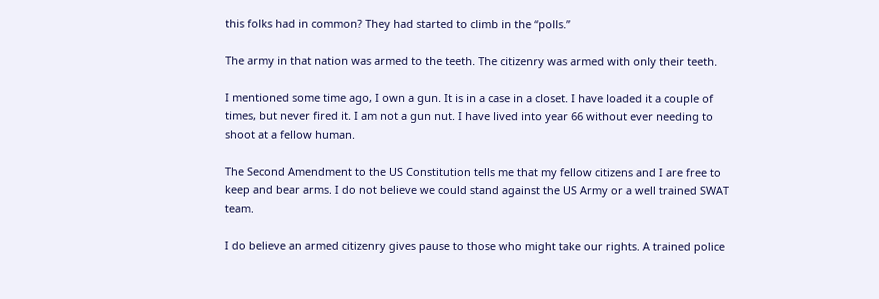this folks had in common? They had started to climb in the “polls.”

The army in that nation was armed to the teeth. The citizenry was armed with only their teeth.

I mentioned some time ago, I own a gun. It is in a case in a closet. I have loaded it a couple of times, but never fired it. I am not a gun nut. I have lived into year 66 without ever needing to shoot at a fellow human.

The Second Amendment to the US Constitution tells me that my fellow citizens and I are free to keep and bear arms. I do not believe we could stand against the US Army or a well trained SWAT team.

I do believe an armed citizenry gives pause to those who might take our rights. A trained police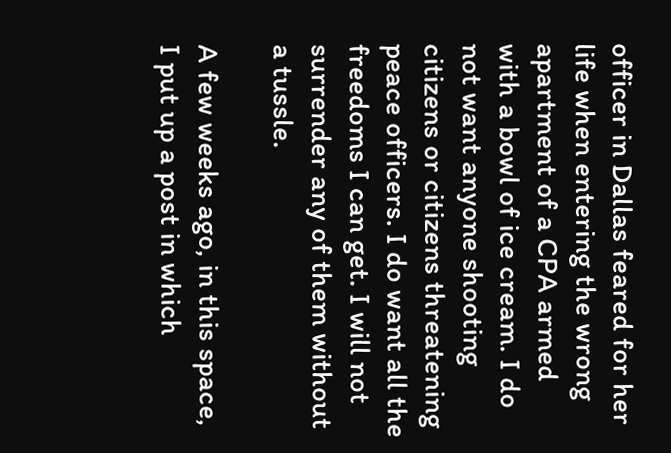officer in Dallas feared for her life when entering the wrong apartment of a CPA armed with a bowl of ice cream. I do not want anyone shooting citizens or citizens threatening peace officers. I do want all the freedoms I can get. I will not surrender any of them without a tussle.

A few weeks ago, in this space, I put up a post in which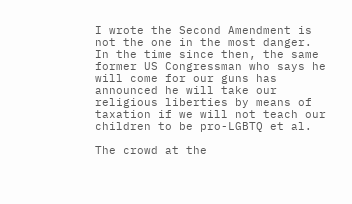I wrote the Second Amendment is not the one in the most danger. In the time since then, the same former US Congressman who says he will come for our guns has announced he will take our religious liberties by means of taxation if we will not teach our children to be pro-LGBTQ et al.

The crowd at the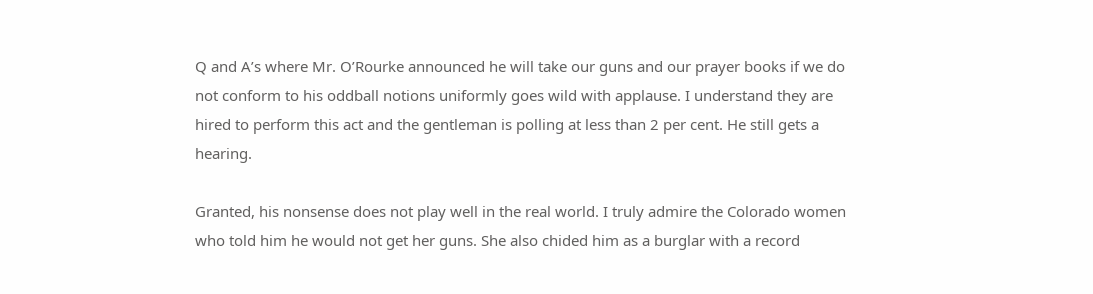Q and A’s where Mr. O’Rourke announced he will take our guns and our prayer books if we do not conform to his oddball notions uniformly goes wild with applause. I understand they are hired to perform this act and the gentleman is polling at less than 2 per cent. He still gets a hearing.

Granted, his nonsense does not play well in the real world. I truly admire the Colorado women who told him he would not get her guns. She also chided him as a burglar with a record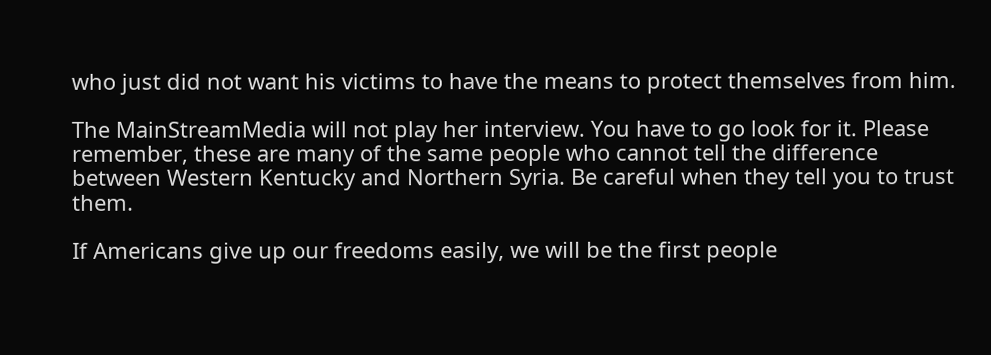who just did not want his victims to have the means to protect themselves from him.

The MainStreamMedia will not play her interview. You have to go look for it. Please remember, these are many of the same people who cannot tell the difference between Western Kentucky and Northern Syria. Be careful when they tell you to trust them.

If Americans give up our freedoms easily, we will be the first people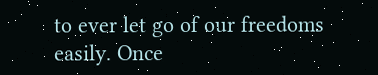to ever let go of our freedoms easily. Once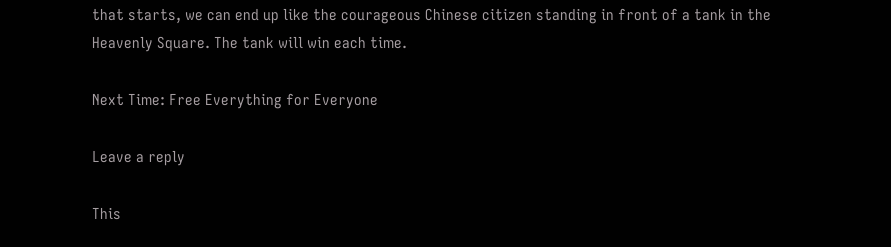that starts, we can end up like the courageous Chinese citizen standing in front of a tank in the Heavenly Square. The tank will win each time.

Next Time: Free Everything for Everyone

Leave a reply

This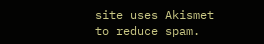site uses Akismet to reduce spam.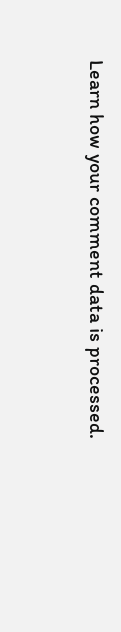Learn how your comment data is processed.